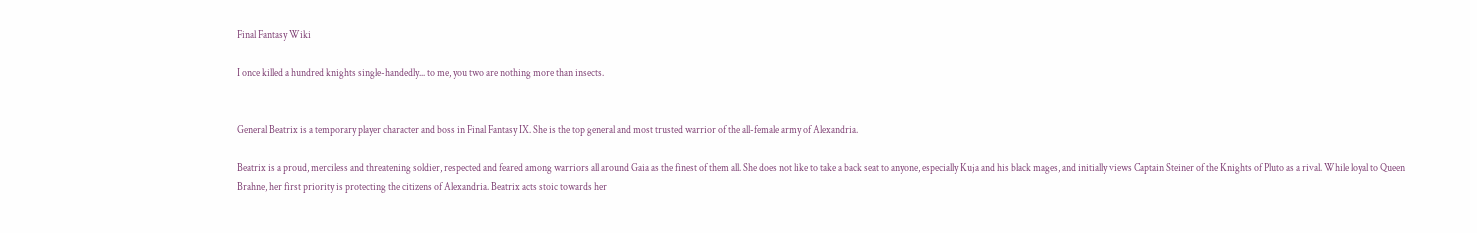Final Fantasy Wiki

I once killed a hundred knights single-handedly... to me, you two are nothing more than insects.


General Beatrix is a temporary player character and boss in Final Fantasy IX. She is the top general and most trusted warrior of the all-female army of Alexandria.

Beatrix is a proud, merciless and threatening soldier, respected and feared among warriors all around Gaia as the finest of them all. She does not like to take a back seat to anyone, especially Kuja and his black mages, and initially views Captain Steiner of the Knights of Pluto as a rival. While loyal to Queen Brahne, her first priority is protecting the citizens of Alexandria. Beatrix acts stoic towards her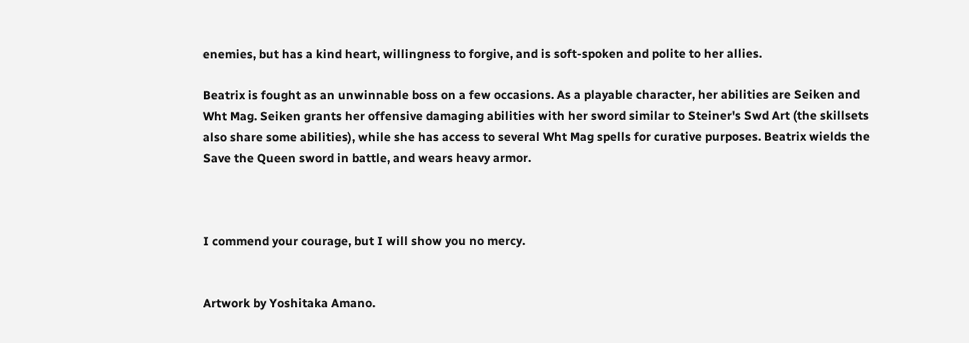enemies, but has a kind heart, willingness to forgive, and is soft-spoken and polite to her allies.

Beatrix is fought as an unwinnable boss on a few occasions. As a playable character, her abilities are Seiken and Wht Mag. Seiken grants her offensive damaging abilities with her sword similar to Steiner's Swd Art (the skillsets also share some abilities), while she has access to several Wht Mag spells for curative purposes. Beatrix wields the Save the Queen sword in battle, and wears heavy armor.



I commend your courage, but I will show you no mercy.


Artwork by Yoshitaka Amano.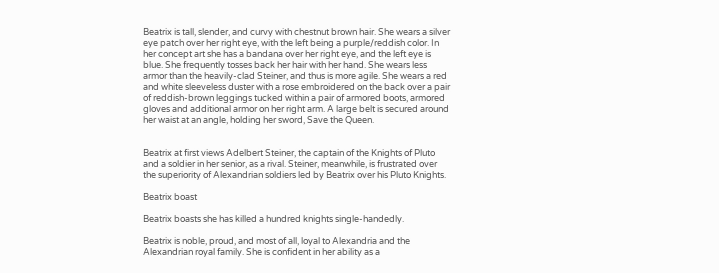Beatrix is tall, slender, and curvy with chestnut brown hair. She wears a silver eye patch over her right eye, with the left being a purple/reddish color. In her concept art she has a bandana over her right eye, and the left eye is blue. She frequently tosses back her hair with her hand. She wears less armor than the heavily-clad Steiner, and thus is more agile. She wears a red and white sleeveless duster with a rose embroidered on the back over a pair of reddish-brown leggings tucked within a pair of armored boots, armored gloves and additional armor on her right arm. A large belt is secured around her waist at an angle, holding her sword, Save the Queen.


Beatrix at first views Adelbert Steiner, the captain of the Knights of Pluto and a soldier in her senior, as a rival. Steiner, meanwhile, is frustrated over the superiority of Alexandrian soldiers led by Beatrix over his Pluto Knights.

Beatrix boast

Beatrix boasts she has killed a hundred knights single-handedly.

Beatrix is noble, proud, and most of all, loyal to Alexandria and the Alexandrian royal family. She is confident in her ability as a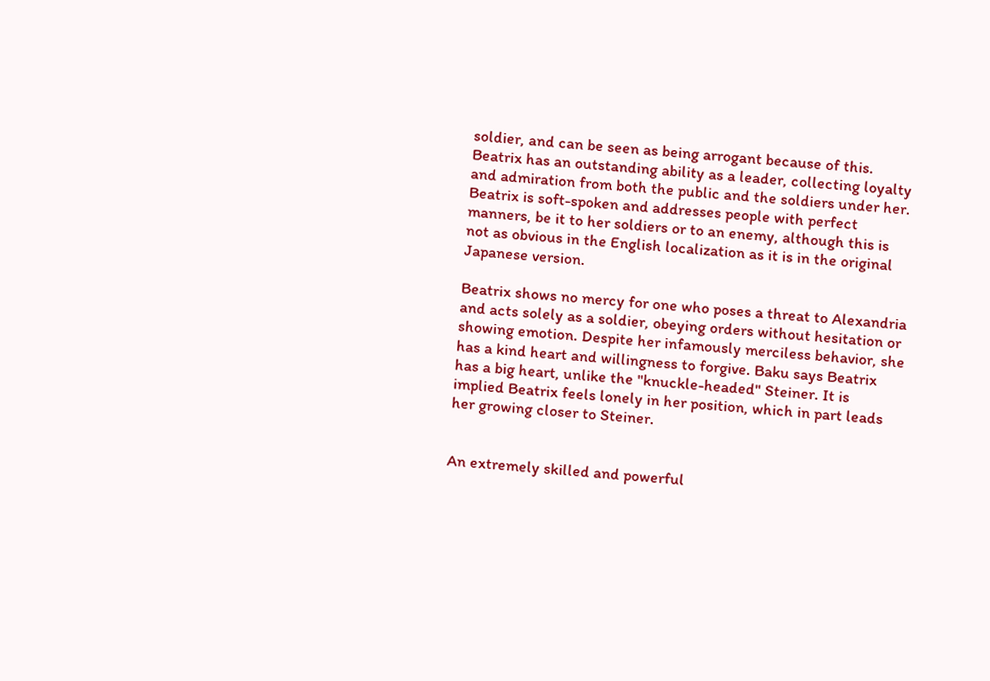soldier, and can be seen as being arrogant because of this. Beatrix has an outstanding ability as a leader, collecting loyalty and admiration from both the public and the soldiers under her. Beatrix is soft-spoken and addresses people with perfect manners, be it to her soldiers or to an enemy, although this is not as obvious in the English localization as it is in the original Japanese version.

Beatrix shows no mercy for one who poses a threat to Alexandria and acts solely as a soldier, obeying orders without hesitation or showing emotion. Despite her infamously merciless behavior, she has a kind heart and willingness to forgive. Baku says Beatrix has a big heart, unlike the "knuckle-headed" Steiner. It is implied Beatrix feels lonely in her position, which in part leads her growing closer to Steiner.


An extremely skilled and powerful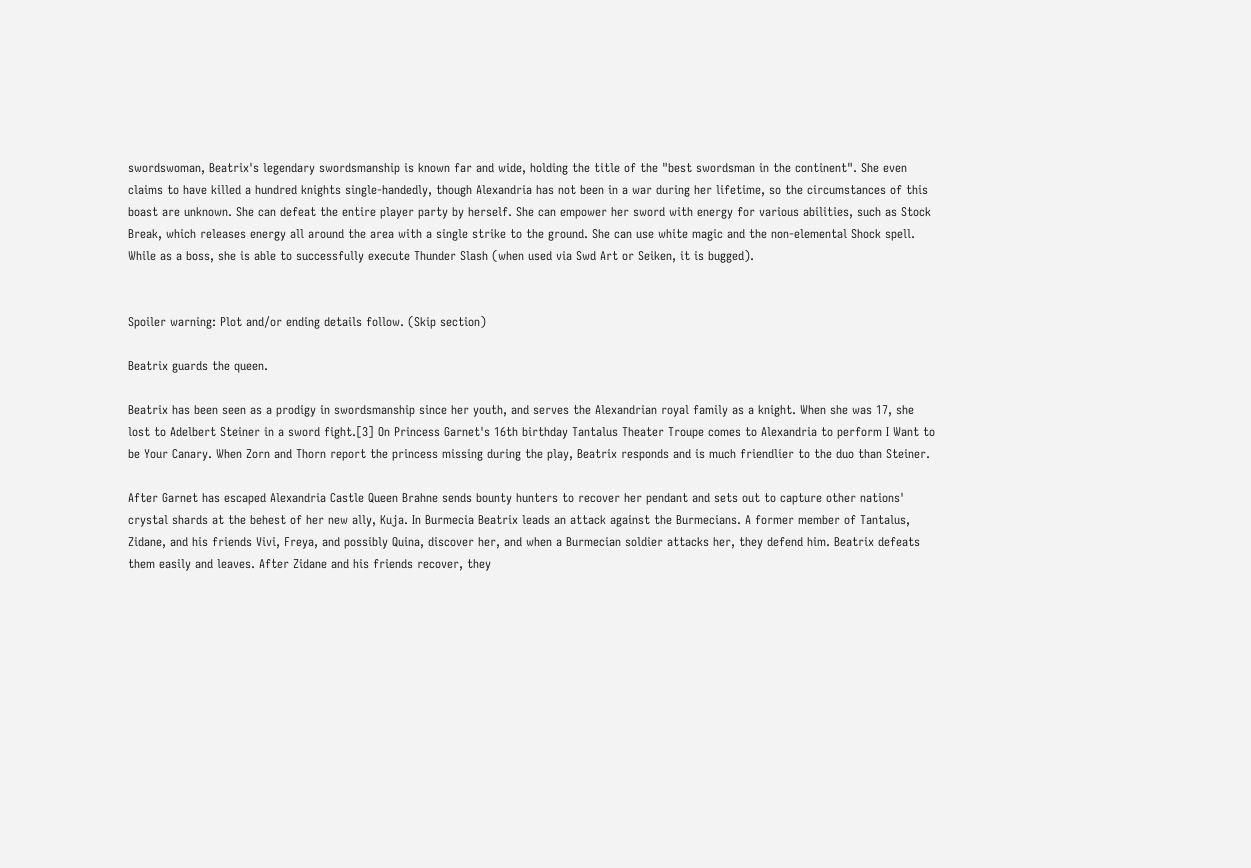swordswoman, Beatrix's legendary swordsmanship is known far and wide, holding the title of the "best swordsman in the continent". She even claims to have killed a hundred knights single-handedly, though Alexandria has not been in a war during her lifetime, so the circumstances of this boast are unknown. She can defeat the entire player party by herself. She can empower her sword with energy for various abilities, such as Stock Break, which releases energy all around the area with a single strike to the ground. She can use white magic and the non-elemental Shock spell. While as a boss, she is able to successfully execute Thunder Slash (when used via Swd Art or Seiken, it is bugged).


Spoiler warning: Plot and/or ending details follow. (Skip section)

Beatrix guards the queen.

Beatrix has been seen as a prodigy in swordsmanship since her youth, and serves the Alexandrian royal family as a knight. When she was 17, she lost to Adelbert Steiner in a sword fight.[3] On Princess Garnet's 16th birthday Tantalus Theater Troupe comes to Alexandria to perform I Want to be Your Canary. When Zorn and Thorn report the princess missing during the play, Beatrix responds and is much friendlier to the duo than Steiner.

After Garnet has escaped Alexandria Castle Queen Brahne sends bounty hunters to recover her pendant and sets out to capture other nations' crystal shards at the behest of her new ally, Kuja. In Burmecia Beatrix leads an attack against the Burmecians. A former member of Tantalus, Zidane, and his friends Vivi, Freya, and possibly Quina, discover her, and when a Burmecian soldier attacks her, they defend him. Beatrix defeats them easily and leaves. After Zidane and his friends recover, they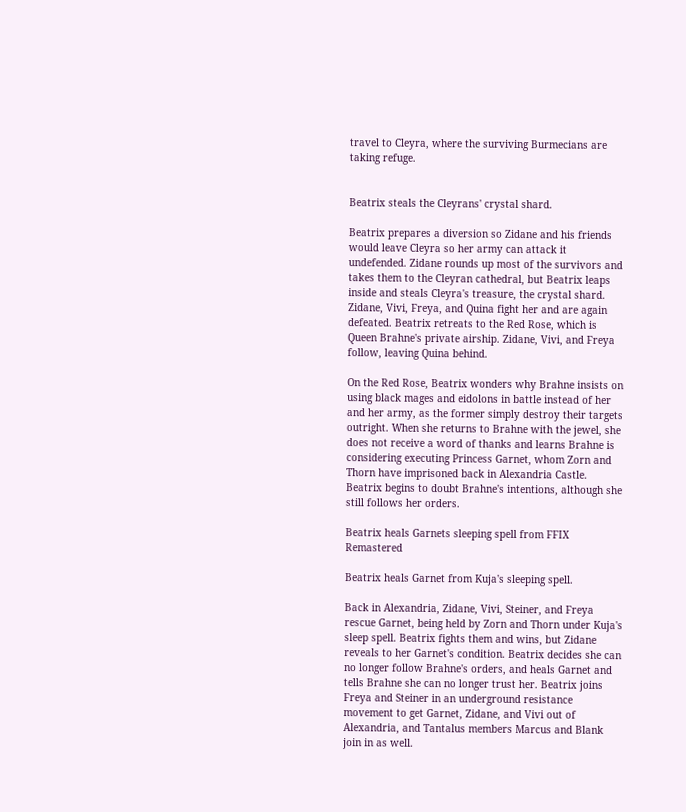travel to Cleyra, where the surviving Burmecians are taking refuge.


Beatrix steals the Cleyrans' crystal shard.

Beatrix prepares a diversion so Zidane and his friends would leave Cleyra so her army can attack it undefended. Zidane rounds up most of the survivors and takes them to the Cleyran cathedral, but Beatrix leaps inside and steals Cleyra's treasure, the crystal shard. Zidane, Vivi, Freya, and Quina fight her and are again defeated. Beatrix retreats to the Red Rose, which is Queen Brahne's private airship. Zidane, Vivi, and Freya follow, leaving Quina behind.

On the Red Rose, Beatrix wonders why Brahne insists on using black mages and eidolons in battle instead of her and her army, as the former simply destroy their targets outright. When she returns to Brahne with the jewel, she does not receive a word of thanks and learns Brahne is considering executing Princess Garnet, whom Zorn and Thorn have imprisoned back in Alexandria Castle. Beatrix begins to doubt Brahne's intentions, although she still follows her orders.

Beatrix heals Garnets sleeping spell from FFIX Remastered

Beatrix heals Garnet from Kuja's sleeping spell.

Back in Alexandria, Zidane, Vivi, Steiner, and Freya rescue Garnet, being held by Zorn and Thorn under Kuja's sleep spell. Beatrix fights them and wins, but Zidane reveals to her Garnet's condition. Beatrix decides she can no longer follow Brahne's orders, and heals Garnet and tells Brahne she can no longer trust her. Beatrix joins Freya and Steiner in an underground resistance movement to get Garnet, Zidane, and Vivi out of Alexandria, and Tantalus members Marcus and Blank join in as well.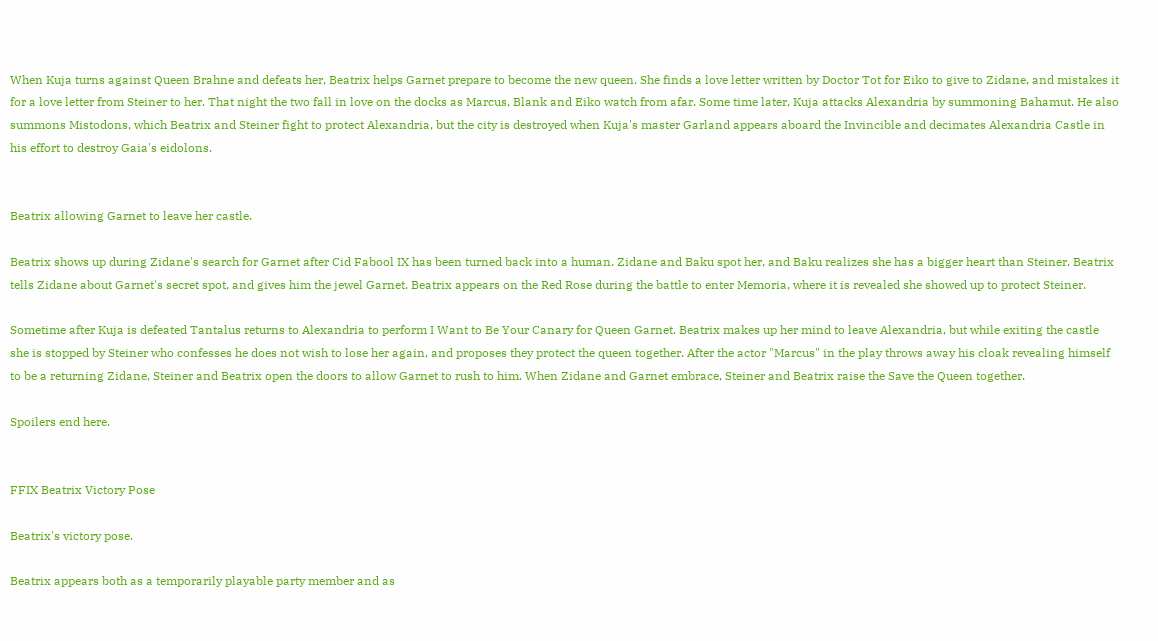When Kuja turns against Queen Brahne and defeats her, Beatrix helps Garnet prepare to become the new queen. She finds a love letter written by Doctor Tot for Eiko to give to Zidane, and mistakes it for a love letter from Steiner to her. That night the two fall in love on the docks as Marcus, Blank and Eiko watch from afar. Some time later, Kuja attacks Alexandria by summoning Bahamut. He also summons Mistodons, which Beatrix and Steiner fight to protect Alexandria, but the city is destroyed when Kuja's master Garland appears aboard the Invincible and decimates Alexandria Castle in his effort to destroy Gaia's eidolons.


Beatrix allowing Garnet to leave her castle.

Beatrix shows up during Zidane's search for Garnet after Cid Fabool IX has been turned back into a human. Zidane and Baku spot her, and Baku realizes she has a bigger heart than Steiner. Beatrix tells Zidane about Garnet's secret spot, and gives him the jewel Garnet. Beatrix appears on the Red Rose during the battle to enter Memoria, where it is revealed she showed up to protect Steiner.

Sometime after Kuja is defeated Tantalus returns to Alexandria to perform I Want to Be Your Canary for Queen Garnet. Beatrix makes up her mind to leave Alexandria, but while exiting the castle she is stopped by Steiner who confesses he does not wish to lose her again, and proposes they protect the queen together. After the actor "Marcus" in the play throws away his cloak revealing himself to be a returning Zidane, Steiner and Beatrix open the doors to allow Garnet to rush to him. When Zidane and Garnet embrace, Steiner and Beatrix raise the Save the Queen together.

Spoilers end here.


FFIX Beatrix Victory Pose

Beatrix's victory pose.

Beatrix appears both as a temporarily playable party member and as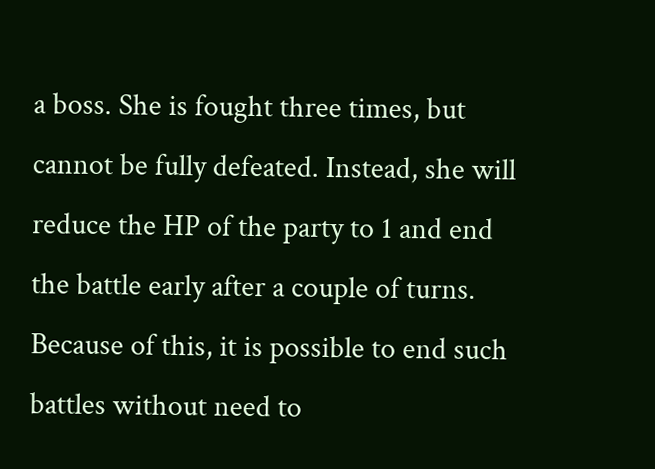a boss. She is fought three times, but cannot be fully defeated. Instead, she will reduce the HP of the party to 1 and end the battle early after a couple of turns. Because of this, it is possible to end such battles without need to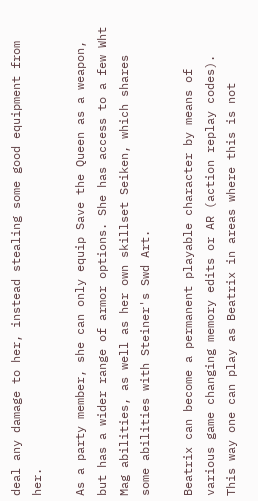deal any damage to her, instead stealing some good equipment from her.

As a party member, she can only equip Save the Queen as a weapon, but has a wider range of armor options. She has access to a few Wht Mag abilities, as well as her own skillset Seiken, which shares some abilities with Steiner's Swd Art.

Beatrix can become a permanent playable character by means of various game changing memory edits or AR (action replay codes). This way one can play as Beatrix in areas where this is not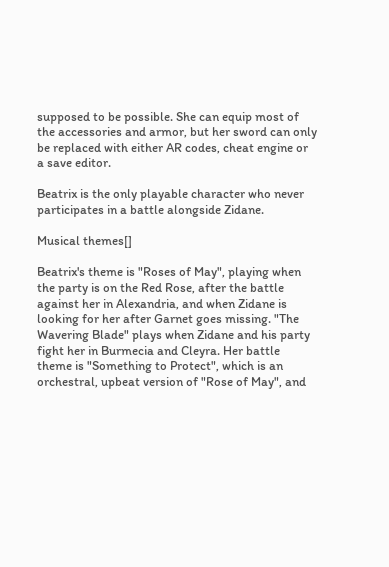supposed to be possible. She can equip most of the accessories and armor, but her sword can only be replaced with either AR codes, cheat engine or a save editor.

Beatrix is the only playable character who never participates in a battle alongside Zidane.

Musical themes[]

Beatrix's theme is "Roses of May", playing when the party is on the Red Rose, after the battle against her in Alexandria, and when Zidane is looking for her after Garnet goes missing. "The Wavering Blade" plays when Zidane and his party fight her in Burmecia and Cleyra. Her battle theme is "Something to Protect", which is an orchestral, upbeat version of "Rose of May", and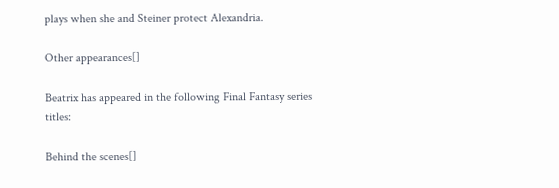plays when she and Steiner protect Alexandria.

Other appearances[]

Beatrix has appeared in the following Final Fantasy series titles:

Behind the scenes[]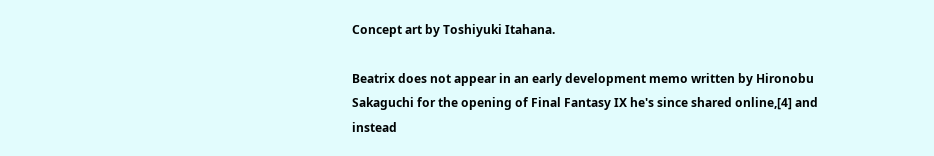Concept art by Toshiyuki Itahana.

Beatrix does not appear in an early development memo written by Hironobu Sakaguchi for the opening of Final Fantasy IX he's since shared online,[4] and instead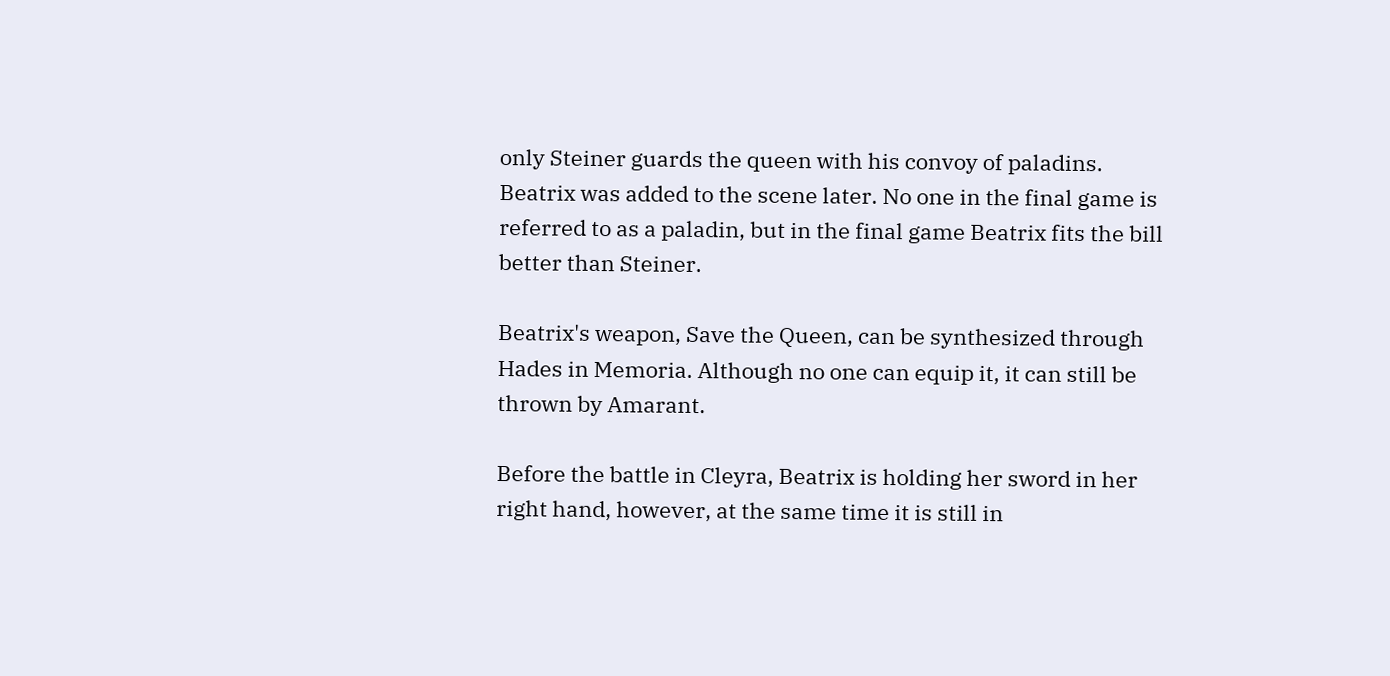only Steiner guards the queen with his convoy of paladins. Beatrix was added to the scene later. No one in the final game is referred to as a paladin, but in the final game Beatrix fits the bill better than Steiner.

Beatrix's weapon, Save the Queen, can be synthesized through Hades in Memoria. Although no one can equip it, it can still be thrown by Amarant.

Before the battle in Cleyra, Beatrix is holding her sword in her right hand, however, at the same time it is still in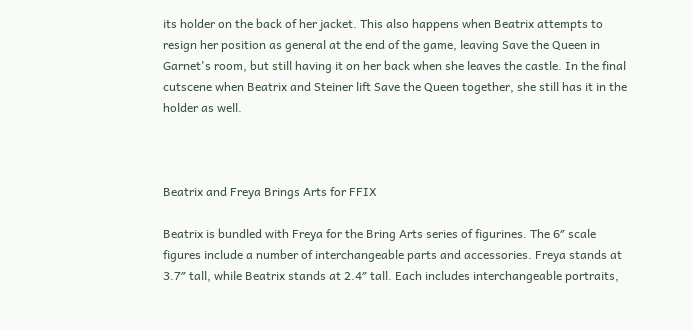its holder on the back of her jacket. This also happens when Beatrix attempts to resign her position as general at the end of the game, leaving Save the Queen in Garnet's room, but still having it on her back when she leaves the castle. In the final cutscene when Beatrix and Steiner lift Save the Queen together, she still has it in the holder as well.



Beatrix and Freya Brings Arts for FFIX

Beatrix is bundled with Freya for the Bring Arts series of figurines. The 6″ scale figures include a number of interchangeable parts and accessories. Freya stands at 3.7″ tall, while Beatrix stands at 2.4″ tall. Each includes interchangeable portraits,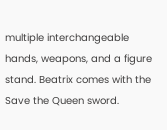multiple interchangeable hands, weapons, and a figure stand. Beatrix comes with the Save the Queen sword.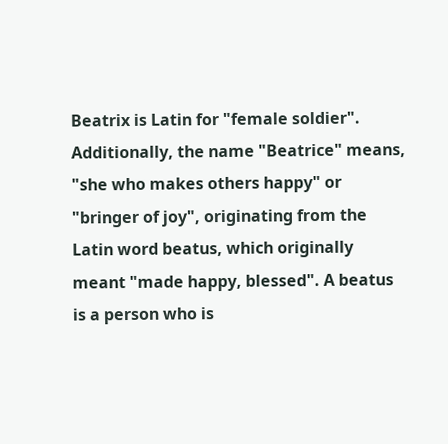Beatrix is Latin for "female soldier". Additionally, the name "Beatrice" means, "she who makes others happy" or "bringer of joy", originating from the Latin word beatus, which originally meant "made happy, blessed". A beatus is a person who is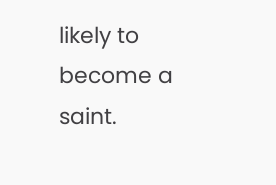likely to become a saint.